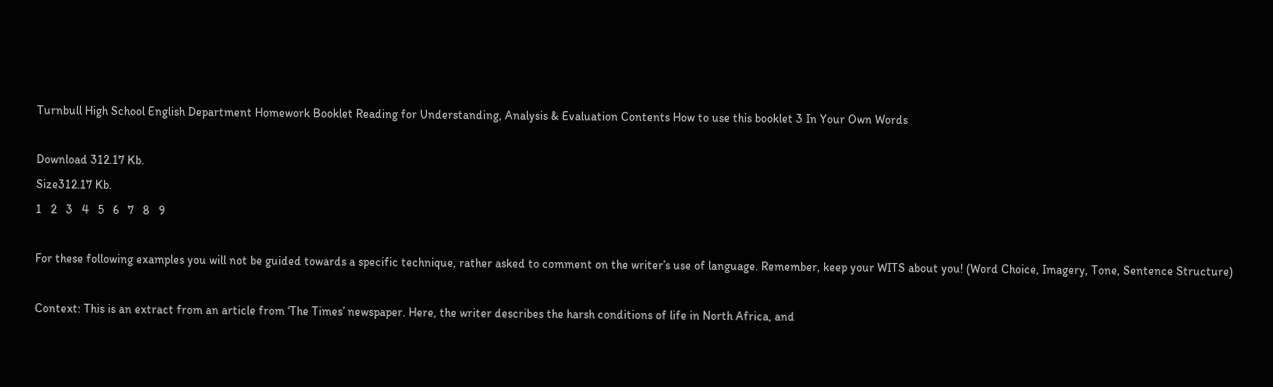Turnbull High School English Department Homework Booklet Reading for Understanding, Analysis & Evaluation Contents How to use this booklet 3 In Your Own Words

Download 312.17 Kb.
Size312.17 Kb.
1   2   3   4   5   6   7   8   9

For these following examples you will not be guided towards a specific technique, rather asked to comment on the writer’s use of language. Remember, keep your WITS about you! (Word Choice, Imagery, Tone, Sentence Structure)

Context: This is an extract from an article from ‘The Times’ newspaper. Here, the writer describes the harsh conditions of life in North Africa, and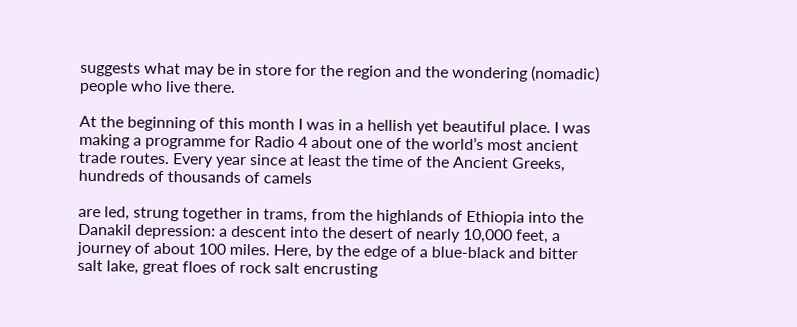suggests what may be in store for the region and the wondering (nomadic) people who live there.

At the beginning of this month I was in a hellish yet beautiful place. I was making a programme for Radio 4 about one of the world’s most ancient trade routes. Every year since at least the time of the Ancient Greeks, hundreds of thousands of camels

are led, strung together in trams, from the highlands of Ethiopia into the Danakil depression: a descent into the desert of nearly 10,000 feet, a journey of about 100 miles. Here, by the edge of a blue-black and bitter salt lake, great floes of rock salt encrusting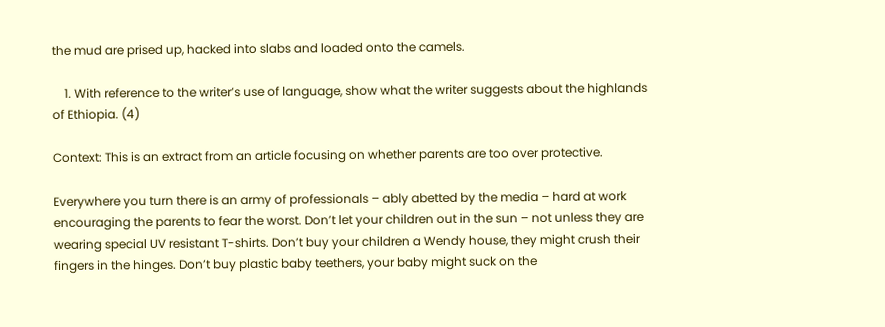the mud are prised up, hacked into slabs and loaded onto the camels.

    1. With reference to the writer’s use of language, show what the writer suggests about the highlands of Ethiopia. (4)

Context: This is an extract from an article focusing on whether parents are too over protective.

Everywhere you turn there is an army of professionals – ably abetted by the media – hard at work encouraging the parents to fear the worst. Don’t let your children out in the sun – not unless they are wearing special UV resistant T-shirts. Don’t buy your children a Wendy house, they might crush their fingers in the hinges. Don’t buy plastic baby teethers, your baby might suck on the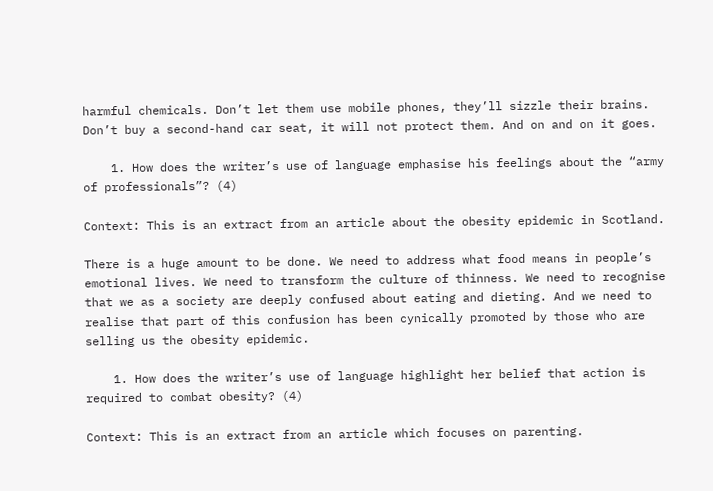harmful chemicals. Don’t let them use mobile phones, they’ll sizzle their brains. Don’t buy a second-hand car seat, it will not protect them. And on and on it goes.

    1. How does the writer’s use of language emphasise his feelings about the “army of professionals”? (4)

Context: This is an extract from an article about the obesity epidemic in Scotland.

There is a huge amount to be done. We need to address what food means in people’s emotional lives. We need to transform the culture of thinness. We need to recognise that we as a society are deeply confused about eating and dieting. And we need to realise that part of this confusion has been cynically promoted by those who are selling us the obesity epidemic.

    1. How does the writer’s use of language highlight her belief that action is required to combat obesity? (4)

Context: This is an extract from an article which focuses on parenting.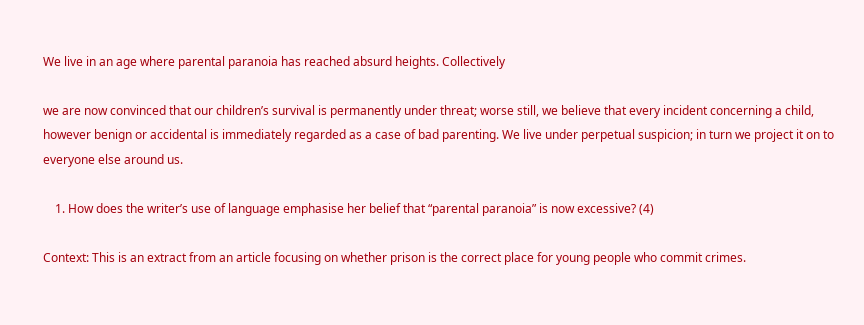We live in an age where parental paranoia has reached absurd heights. Collectively

we are now convinced that our children’s survival is permanently under threat; worse still, we believe that every incident concerning a child, however benign or accidental is immediately regarded as a case of bad parenting. We live under perpetual suspicion; in turn we project it on to everyone else around us.

    1. How does the writer’s use of language emphasise her belief that “parental paranoia” is now excessive? (4)

Context: This is an extract from an article focusing on whether prison is the correct place for young people who commit crimes.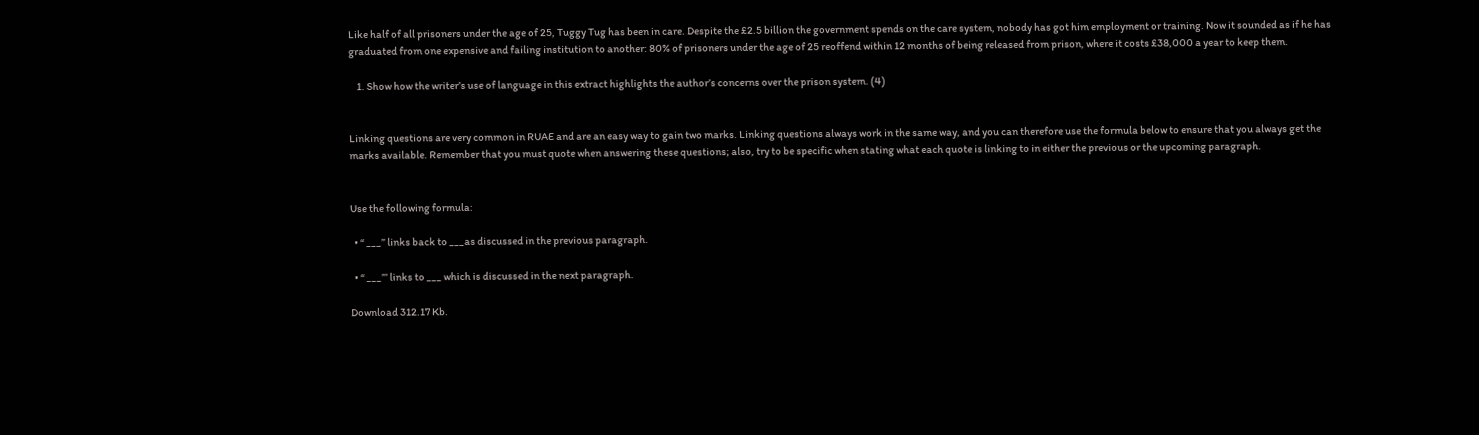Like half of all prisoners under the age of 25, Tuggy Tug has been in care. Despite the £2.5 billion the government spends on the care system, nobody has got him employment or training. Now it sounded as if he has graduated from one expensive and failing institution to another: 80% of prisoners under the age of 25 reoffend within 12 months of being released from prison, where it costs £38,000 a year to keep them.

    1. Show how the writer’s use of language in this extract highlights the author’s concerns over the prison system. (4)


Linking questions are very common in RUAE and are an easy way to gain two marks. Linking questions always work in the same way, and you can therefore use the formula below to ensure that you always get the marks available. Remember that you must quote when answering these questions; also, try to be specific when stating what each quote is linking to in either the previous or the upcoming paragraph.


Use the following formula:

  • “ ___” links back to ___as discussed in the previous paragraph.

  • “ ___”’ links to ___ which is discussed in the next paragraph.

Download 312.17 Kb.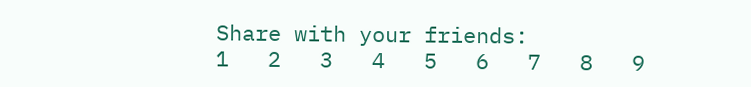Share with your friends:
1   2   3   4   5   6   7   8   9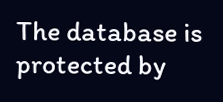The database is protected by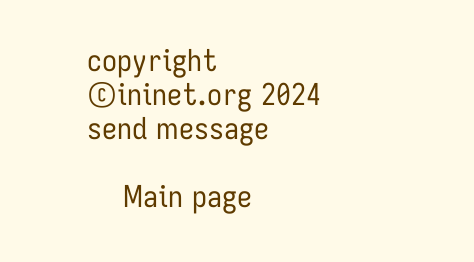copyright ©ininet.org 2024
send message

    Main page